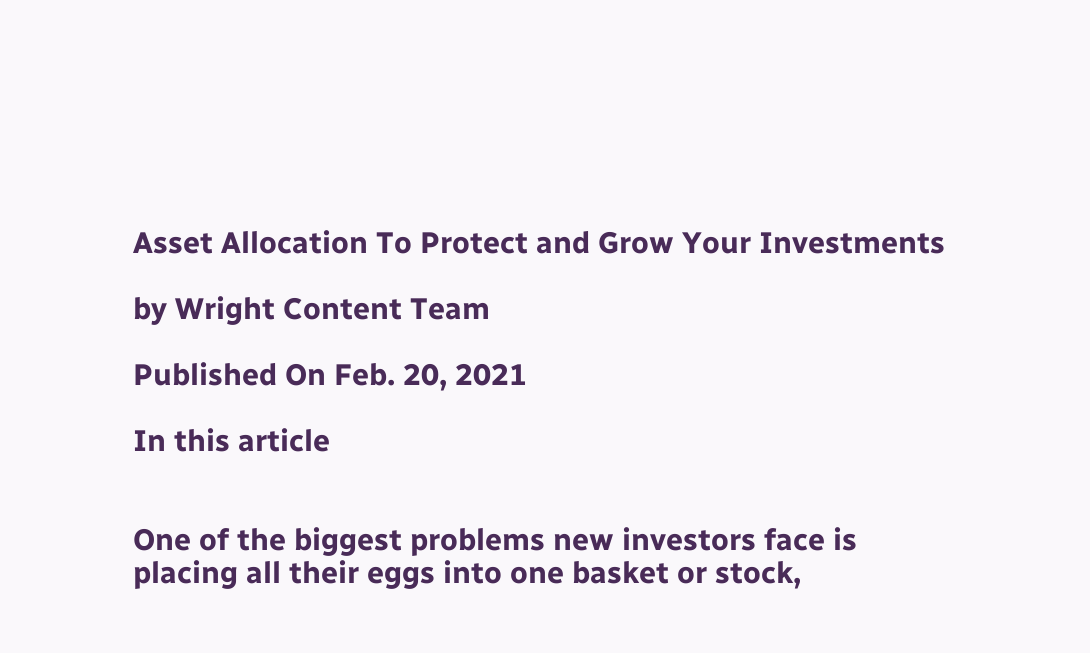Asset Allocation To Protect and Grow Your Investments

by Wright Content Team

Published On Feb. 20, 2021

In this article


One of the biggest problems new investors face is placing all their eggs into one basket or stock,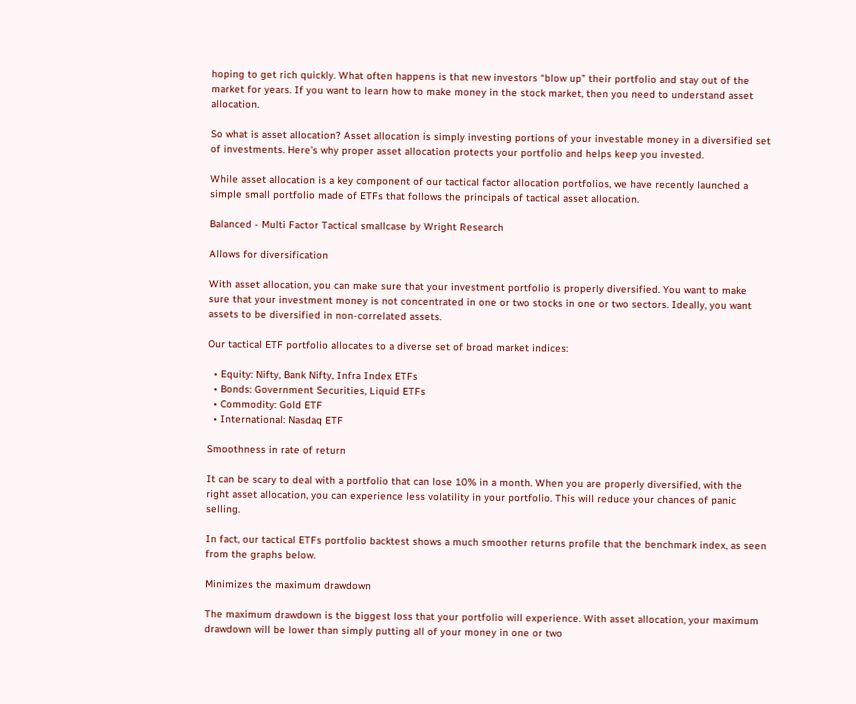hoping to get rich quickly. What often happens is that new investors “blow up” their portfolio and stay out of the market for years. If you want to learn how to make money in the stock market, then you need to understand asset allocation.

So what is asset allocation? Asset allocation is simply investing portions of your investable money in a diversified set of investments. Here’s why proper asset allocation protects your portfolio and helps keep you invested.

While asset allocation is a key component of our tactical factor allocation portfolios, we have recently launched a simple small portfolio made of ETFs that follows the principals of tactical asset allocation.

Balanced - Multi Factor Tactical smallcase by Wright Research

Allows for diversification

With asset allocation, you can make sure that your investment portfolio is properly diversified. You want to make sure that your investment money is not concentrated in one or two stocks in one or two sectors. Ideally, you want assets to be diversified in non-correlated assets.

Our tactical ETF portfolio allocates to a diverse set of broad market indices:

  • Equity: Nifty, Bank Nifty, Infra Index ETFs
  • Bonds: Government Securities, Liquid ETFs
  • Commodity: Gold ETF
  • International: Nasdaq ETF

Smoothness in rate of return

It can be scary to deal with a portfolio that can lose 10% in a month. When you are properly diversified, with the right asset allocation, you can experience less volatility in your portfolio. This will reduce your chances of panic selling.

In fact, our tactical ETFs portfolio backtest shows a much smoother returns profile that the benchmark index, as seen from the graphs below.

Minimizes the maximum drawdown

The maximum drawdown is the biggest loss that your portfolio will experience. With asset allocation, your maximum drawdown will be lower than simply putting all of your money in one or two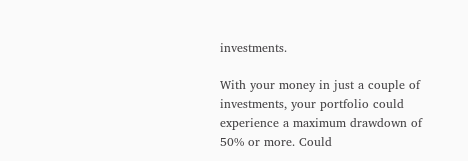investments.

With your money in just a couple of investments, your portfolio could experience a maximum drawdown of 50% or more. Could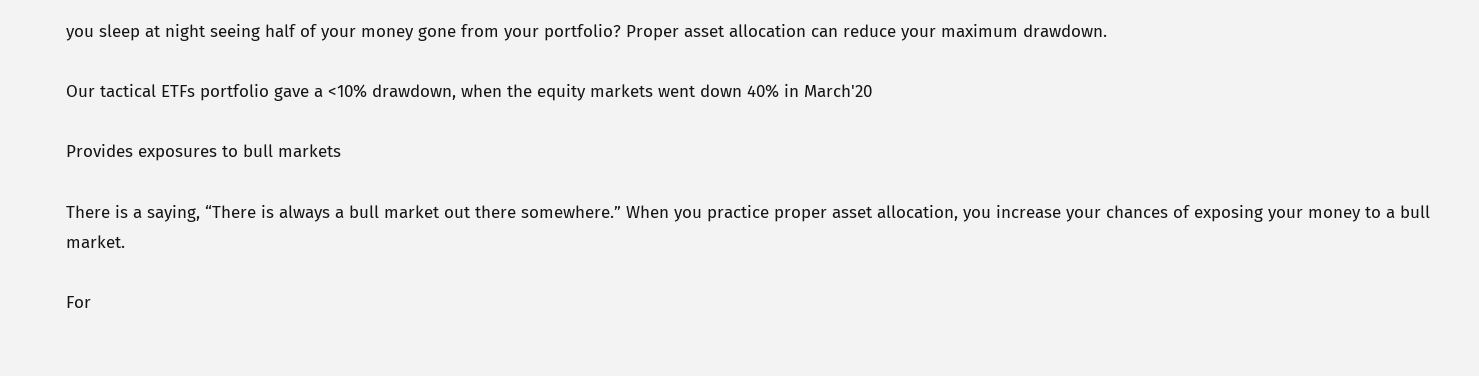you sleep at night seeing half of your money gone from your portfolio? Proper asset allocation can reduce your maximum drawdown.

Our tactical ETFs portfolio gave a <10% drawdown, when the equity markets went down 40% in March'20

Provides exposures to bull markets

There is a saying, “There is always a bull market out there somewhere.” When you practice proper asset allocation, you increase your chances of exposing your money to a bull market.

For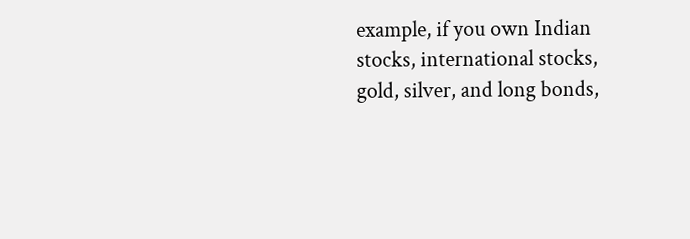example, if you own Indian stocks, international stocks, gold, silver, and long bonds,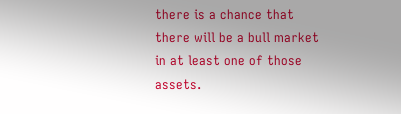there is a chance that there will be a bull market in at least one of those assets.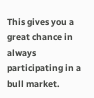This gives you a great chance in always participating in a bull market.